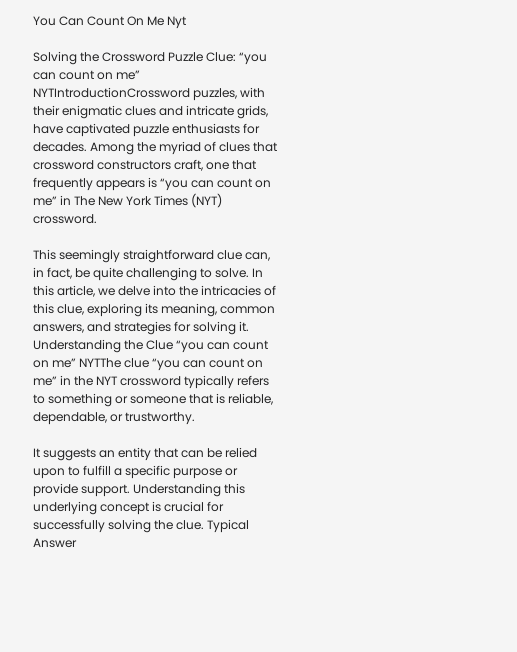You Can Count On Me Nyt

Solving the Crossword Puzzle Clue: “you can count on me” NYTIntroductionCrossword puzzles, with their enigmatic clues and intricate grids, have captivated puzzle enthusiasts for decades. Among the myriad of clues that crossword constructors craft, one that frequently appears is “you can count on me” in The New York Times (NYT) crossword.

This seemingly straightforward clue can, in fact, be quite challenging to solve. In this article, we delve into the intricacies of this clue, exploring its meaning, common answers, and strategies for solving it. Understanding the Clue “you can count on me” NYTThe clue “you can count on me” in the NYT crossword typically refers to something or someone that is reliable, dependable, or trustworthy.

It suggests an entity that can be relied upon to fulfill a specific purpose or provide support. Understanding this underlying concept is crucial for successfully solving the clue. Typical Answer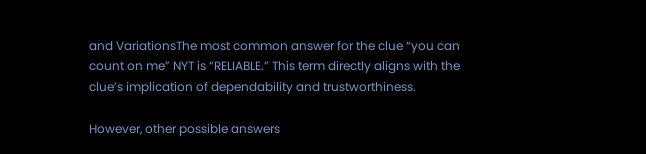and VariationsThe most common answer for the clue “you can count on me” NYT is “RELIABLE.” This term directly aligns with the clue’s implication of dependability and trustworthiness.

However, other possible answers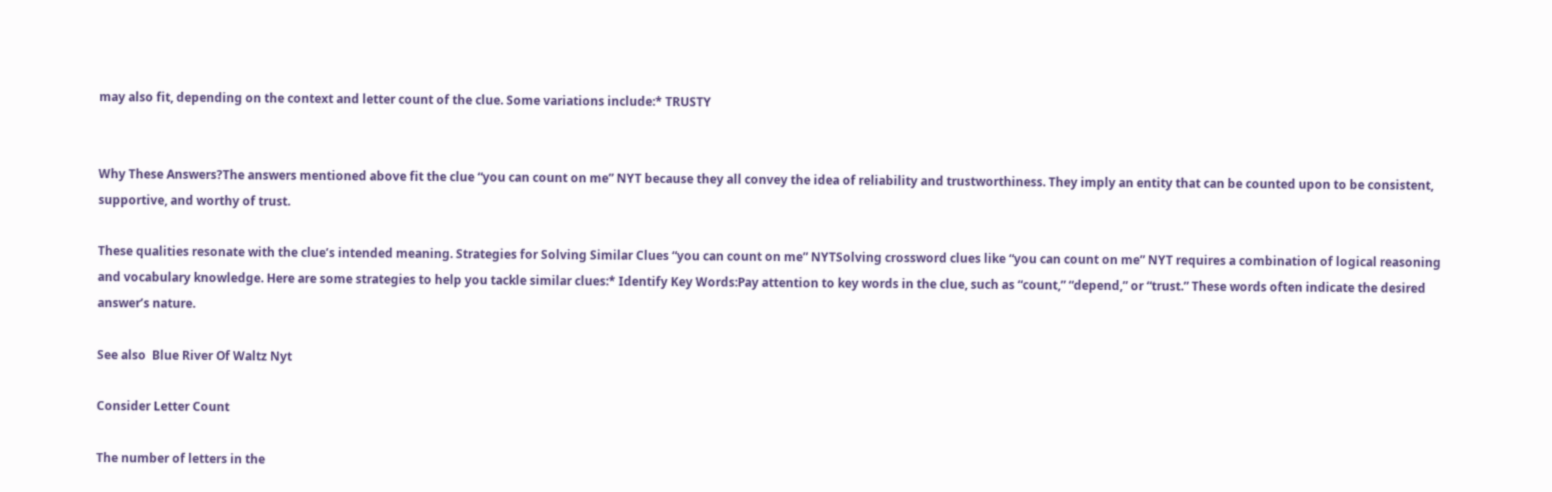may also fit, depending on the context and letter count of the clue. Some variations include:* TRUSTY


Why These Answers?The answers mentioned above fit the clue “you can count on me” NYT because they all convey the idea of reliability and trustworthiness. They imply an entity that can be counted upon to be consistent, supportive, and worthy of trust.

These qualities resonate with the clue’s intended meaning. Strategies for Solving Similar Clues “you can count on me” NYTSolving crossword clues like “you can count on me” NYT requires a combination of logical reasoning and vocabulary knowledge. Here are some strategies to help you tackle similar clues:* Identify Key Words:Pay attention to key words in the clue, such as “count,” “depend,” or “trust.” These words often indicate the desired answer’s nature.

See also  Blue River Of Waltz Nyt

Consider Letter Count

The number of letters in the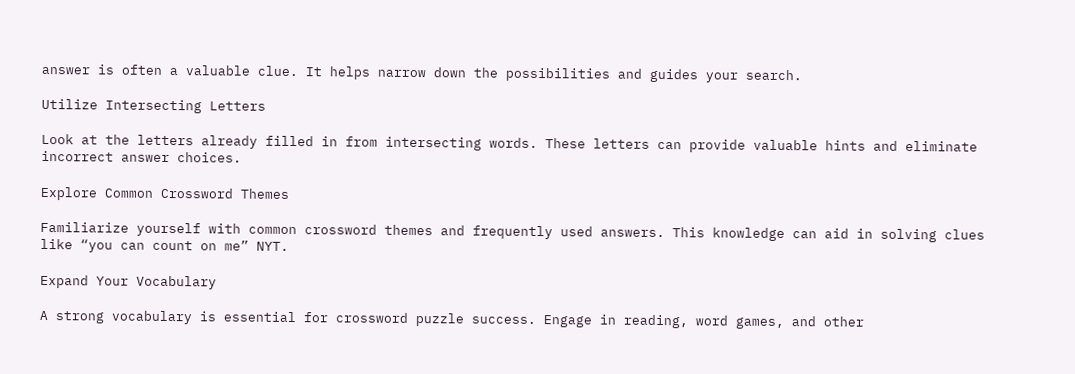answer is often a valuable clue. It helps narrow down the possibilities and guides your search.

Utilize Intersecting Letters

Look at the letters already filled in from intersecting words. These letters can provide valuable hints and eliminate incorrect answer choices.

Explore Common Crossword Themes

Familiarize yourself with common crossword themes and frequently used answers. This knowledge can aid in solving clues like “you can count on me” NYT.

Expand Your Vocabulary

A strong vocabulary is essential for crossword puzzle success. Engage in reading, word games, and other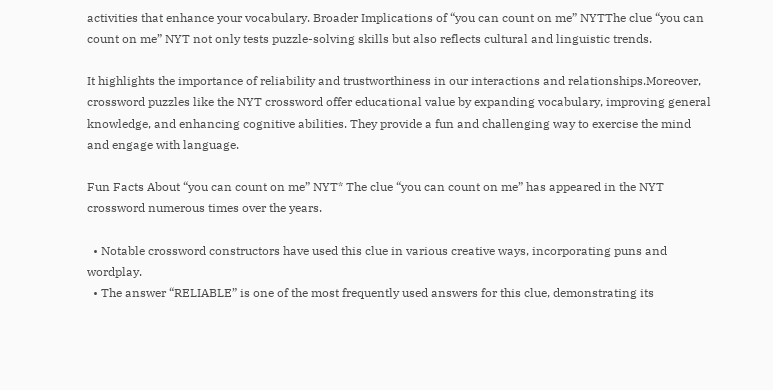activities that enhance your vocabulary. Broader Implications of “you can count on me” NYTThe clue “you can count on me” NYT not only tests puzzle-solving skills but also reflects cultural and linguistic trends.

It highlights the importance of reliability and trustworthiness in our interactions and relationships.Moreover, crossword puzzles like the NYT crossword offer educational value by expanding vocabulary, improving general knowledge, and enhancing cognitive abilities. They provide a fun and challenging way to exercise the mind and engage with language.

Fun Facts About “you can count on me” NYT* The clue “you can count on me” has appeared in the NYT crossword numerous times over the years.

  • Notable crossword constructors have used this clue in various creative ways, incorporating puns and wordplay.
  • The answer “RELIABLE” is one of the most frequently used answers for this clue, demonstrating its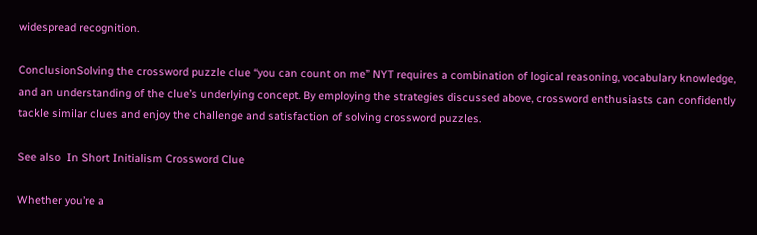widespread recognition.

ConclusionSolving the crossword puzzle clue “you can count on me” NYT requires a combination of logical reasoning, vocabulary knowledge, and an understanding of the clue’s underlying concept. By employing the strategies discussed above, crossword enthusiasts can confidently tackle similar clues and enjoy the challenge and satisfaction of solving crossword puzzles.

See also  In Short Initialism Crossword Clue

Whether you’re a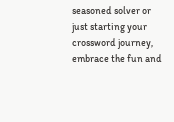seasoned solver or just starting your crossword journey, embrace the fun and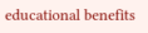educational benefits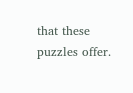that these puzzles offer.